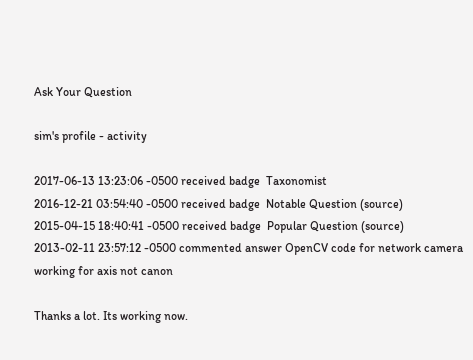Ask Your Question

sim's profile - activity

2017-06-13 13:23:06 -0500 received badge  Taxonomist
2016-12-21 03:54:40 -0500 received badge  Notable Question (source)
2015-04-15 18:40:41 -0500 received badge  Popular Question (source)
2013-02-11 23:57:12 -0500 commented answer OpenCV code for network camera working for axis not canon

Thanks a lot. Its working now.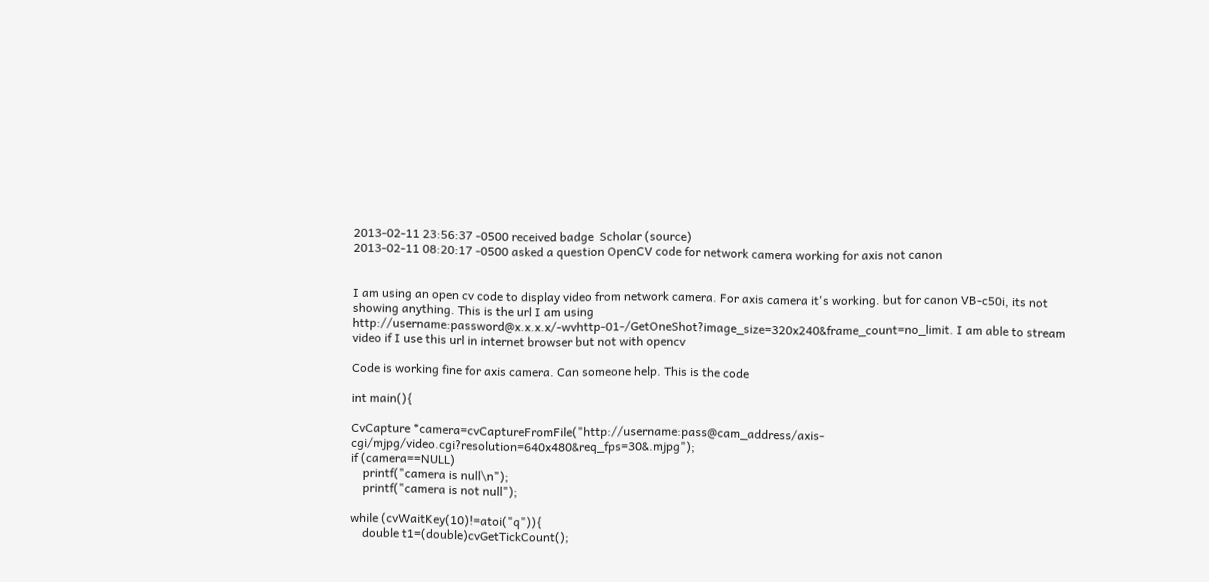2013-02-11 23:56:37 -0500 received badge  Scholar (source)
2013-02-11 08:20:17 -0500 asked a question OpenCV code for network camera working for axis not canon


I am using an open cv code to display video from network camera. For axis camera it's working. but for canon VB-c50i, its not showing anything. This is the url I am using http://username:password@x.x.x.x/-wvhttp-01-/GetOneShot?image_size=320x240&frame_count=no_limit. I am able to stream video if I use this url in internet browser but not with opencv

Code is working fine for axis camera. Can someone help. This is the code

int main(){

CvCapture *camera=cvCaptureFromFile("http://username:pass@cam_address/axis-cgi/mjpg/video.cgi?resolution=640x480&req_fps=30&.mjpg");
if (camera==NULL)
    printf("camera is null\n");
    printf("camera is not null");

while (cvWaitKey(10)!=atoi("q")){
    double t1=(double)cvGetTickCount();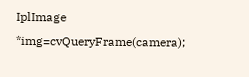IplImage *img=cvQueryFrame(camera);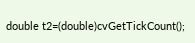double t2=(double)cvGetTickCount();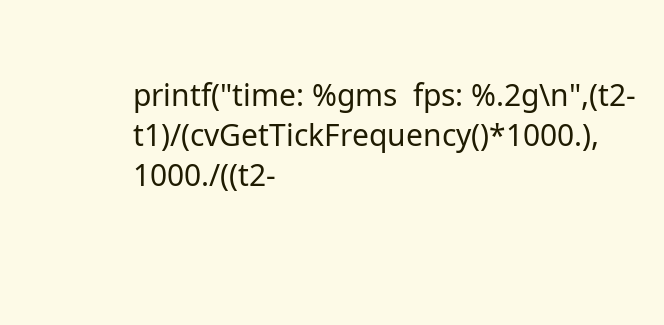printf("time: %gms  fps: %.2g\n",(t2-t1)/(cvGetTickFrequency()*1000.), 1000./((t2-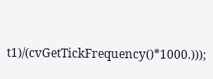t1)/(cvGetTickFrequency()*1000.)));